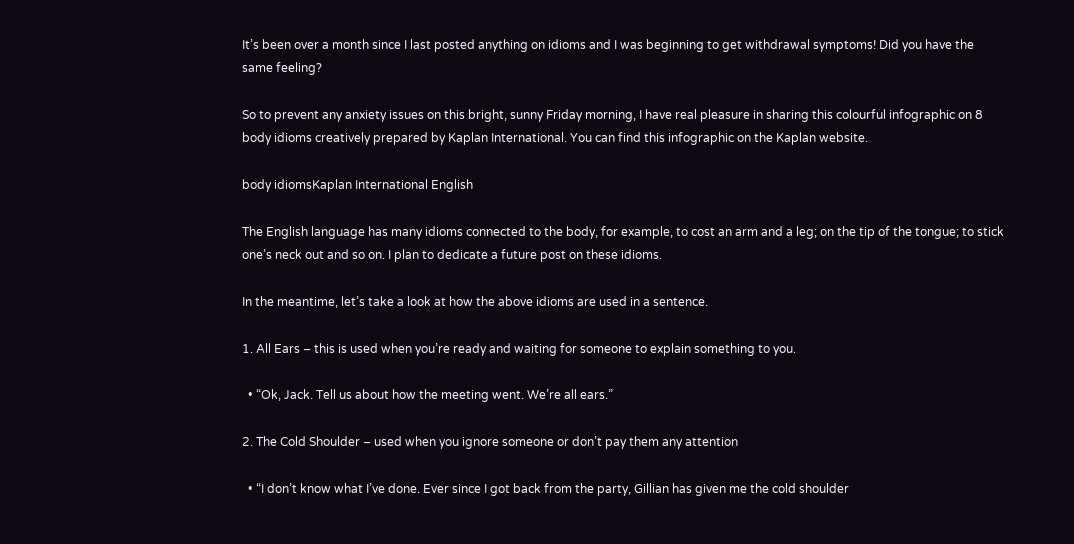It’s been over a month since I last posted anything on idioms and I was beginning to get withdrawal symptoms! Did you have the same feeling?

So to prevent any anxiety issues on this bright, sunny Friday morning, I have real pleasure in sharing this colourful infographic on 8 body idioms creatively prepared by Kaplan International. You can find this infographic on the Kaplan website.

body idiomsKaplan International English

The English language has many idioms connected to the body, for example, to cost an arm and a leg; on the tip of the tongue; to stick one’s neck out and so on. I plan to dedicate a future post on these idioms.

In the meantime, let’s take a look at how the above idioms are used in a sentence.

1. All Ears – this is used when you’re ready and waiting for someone to explain something to you.

  • “Ok, Jack. Tell us about how the meeting went. We’re all ears.”

2. The Cold Shoulder – used when you ignore someone or don’t pay them any attention

  • “I don’t know what I’ve done. Ever since I got back from the party, Gillian has given me the cold shoulder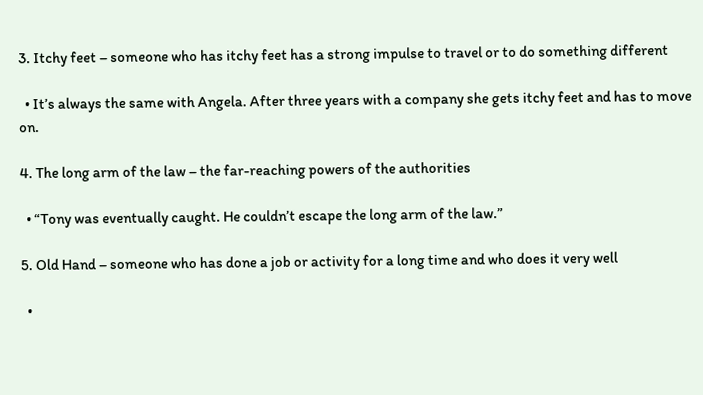3. Itchy feet – someone who has itchy feet has a strong impulse to travel or to do something different

  • It’s always the same with Angela. After three years with a company she gets itchy feet and has to move on.

4. The long arm of the law – the far-reaching powers of the authorities

  • “Tony was eventually caught. He couldn’t escape the long arm of the law.”

5. Old Hand – someone who has done a job or activity for a long time and who does it very well

  •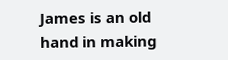James is an old hand in making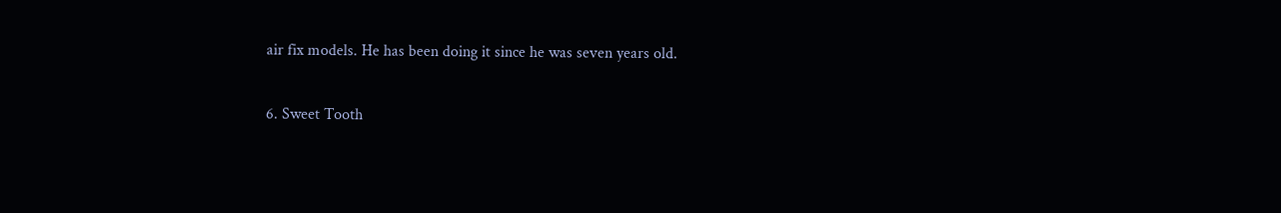air fix models. He has been doing it since he was seven years old.

6. Sweet Tooth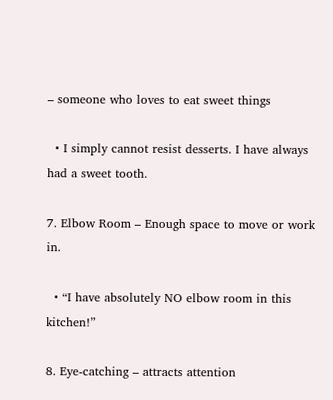– someone who loves to eat sweet things

  • I simply cannot resist desserts. I have always had a sweet tooth.

7. Elbow Room – Enough space to move or work in.

  • “I have absolutely NO elbow room in this kitchen!”

8. Eye-catching – attracts attention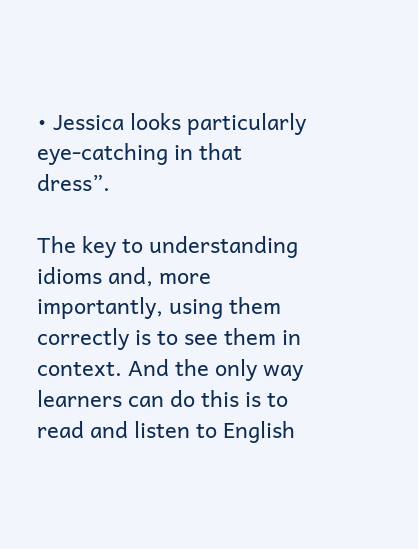• Jessica looks particularly eye-catching in that dress”.

The key to understanding idioms and, more importantly, using them correctly is to see them in context. And the only way learners can do this is to read and listen to English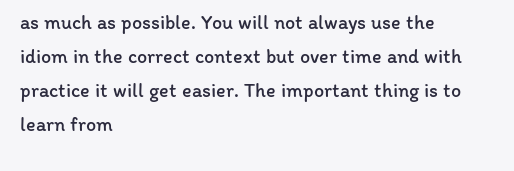as much as possible. You will not always use the idiom in the correct context but over time and with practice it will get easier. The important thing is to learn from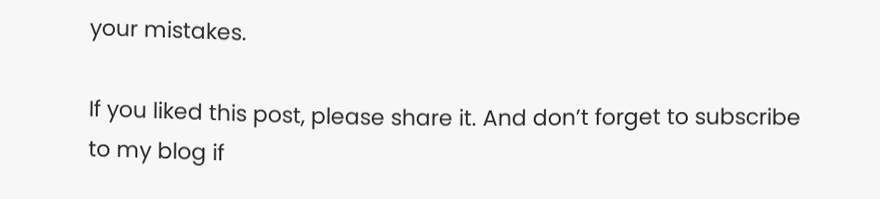your mistakes.

If you liked this post, please share it. And don’t forget to subscribe to my blog if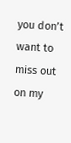you don’t want to miss out on my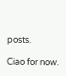posts.

Ciao for now.